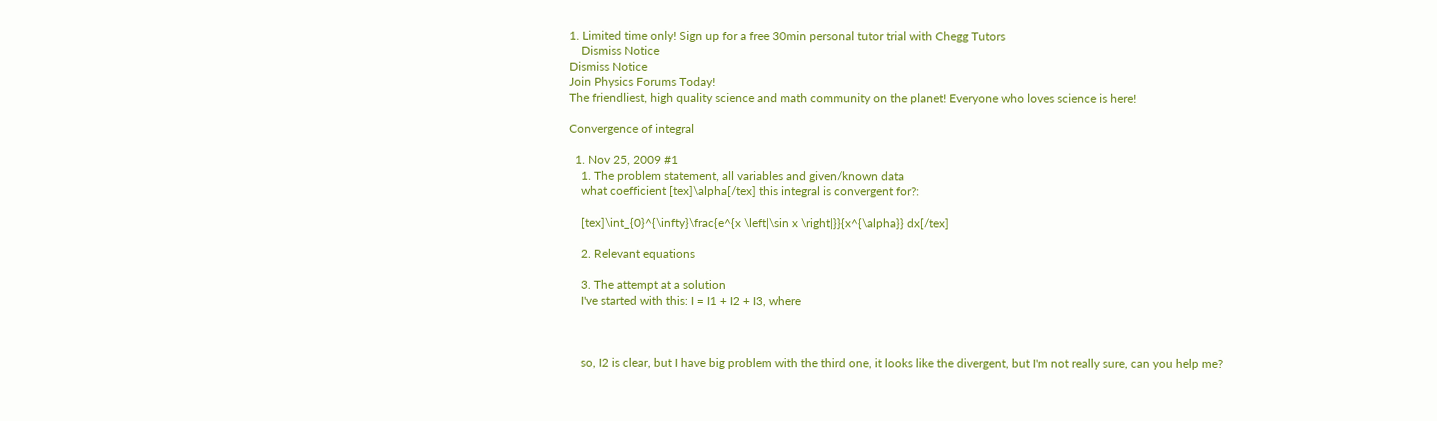1. Limited time only! Sign up for a free 30min personal tutor trial with Chegg Tutors
    Dismiss Notice
Dismiss Notice
Join Physics Forums Today!
The friendliest, high quality science and math community on the planet! Everyone who loves science is here!

Convergence of integral

  1. Nov 25, 2009 #1
    1. The problem statement, all variables and given/known data
    what coefficient [tex]\alpha[/tex] this integral is convergent for?:

    [tex]\int_{0}^{\infty}\frac{e^{x \left|\sin x \right|}}{x^{\alpha}} dx[/tex]

    2. Relevant equations

    3. The attempt at a solution
    I've started with this: I = I1 + I2 + I3, where



    so, I2 is clear, but I have big problem with the third one, it looks like the divergent, but I'm not really sure, can you help me?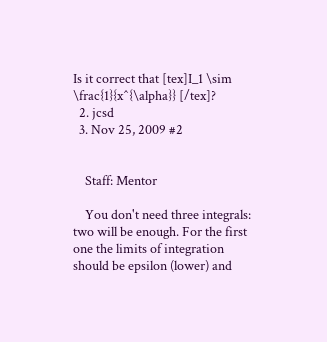Is it correct that [tex]I_1 \sim \frac{1}{x^{\alpha}} [/tex]?
  2. jcsd
  3. Nov 25, 2009 #2


    Staff: Mentor

    You don't need three integrals: two will be enough. For the first one the limits of integration should be epsilon (lower) and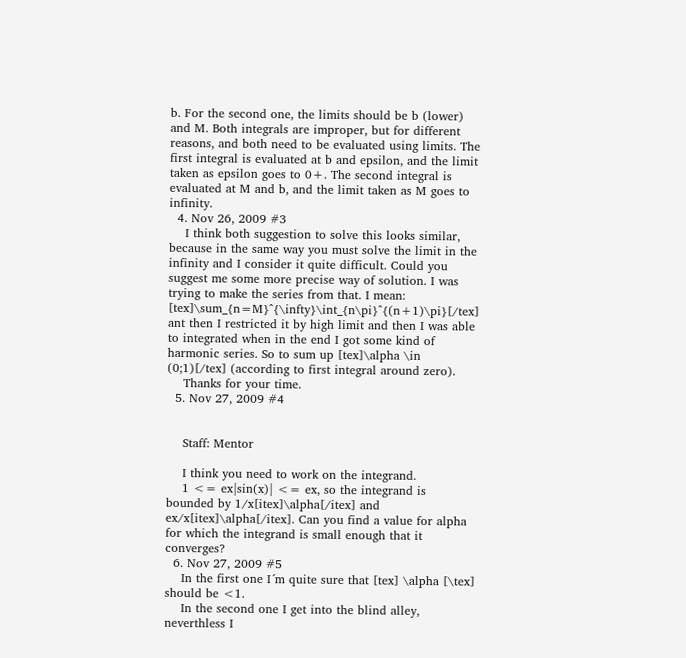b. For the second one, the limits should be b (lower) and M. Both integrals are improper, but for different reasons, and both need to be evaluated using limits. The first integral is evaluated at b and epsilon, and the limit taken as epsilon goes to 0+. The second integral is evaluated at M and b, and the limit taken as M goes to infinity.
  4. Nov 26, 2009 #3
    I think both suggestion to solve this looks similar, because in the same way you must solve the limit in the infinity and I consider it quite difficult. Could you suggest me some more precise way of solution. I was trying to make the series from that. I mean: [tex]\sum_{n=M}^{\infty}\int_{n\pi}^{(n+1)\pi}[/tex] ant then I restricted it by high limit and then I was able to integrated when in the end I got some kind of harmonic series. So to sum up [tex]\alpha \in (0;1)[/tex] (according to first integral around zero).
    Thanks for your time.
  5. Nov 27, 2009 #4


    Staff: Mentor

    I think you need to work on the integrand.
    1 <= ex|sin(x)| <= ex, so the integrand is bounded by 1/x[itex]\alpha[/itex] and ex/x[itex]\alpha[/itex]. Can you find a value for alpha for which the integrand is small enough that it converges?
  6. Nov 27, 2009 #5
    In the first one I´m quite sure that [tex] \alpha [\tex] should be <1.
    In the second one I get into the blind alley, neverthless I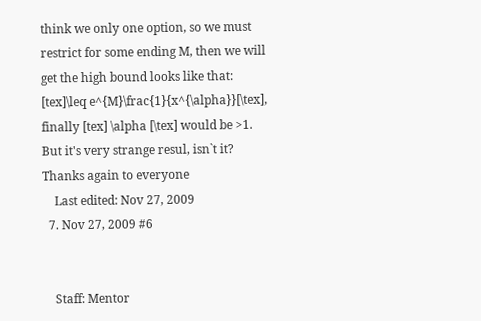think we only one option, so we must restrict for some ending M, then we will get the high bound looks like that: [tex]\leq e^{M}\frac{1}{x^{\alpha}}[\tex], finally [tex] \alpha [\tex] would be >1. But it's very strange resul, isn`t it? Thanks again to everyone
    Last edited: Nov 27, 2009
  7. Nov 27, 2009 #6


    Staff: Mentor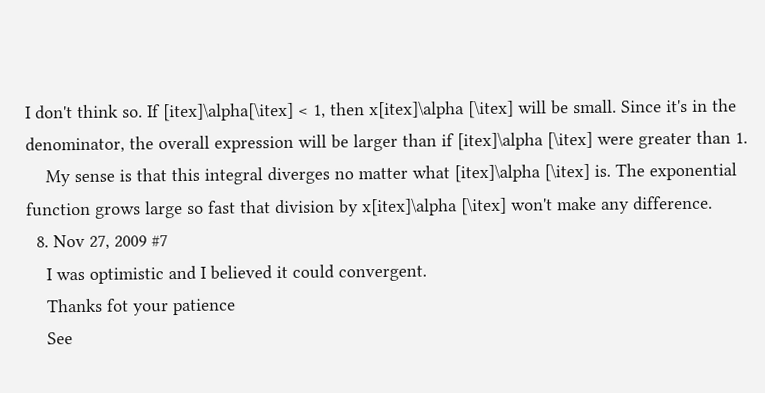I don't think so. If [itex]\alpha[\itex] < 1, then x[itex]\alpha [\itex] will be small. Since it's in the denominator, the overall expression will be larger than if [itex]\alpha [\itex] were greater than 1.
    My sense is that this integral diverges no matter what [itex]\alpha [\itex] is. The exponential function grows large so fast that division by x[itex]\alpha [\itex] won't make any difference.
  8. Nov 27, 2009 #7
    I was optimistic and I believed it could convergent.
    Thanks fot your patience
    See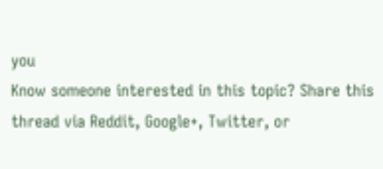you
Know someone interested in this topic? Share this thread via Reddit, Google+, Twitter, or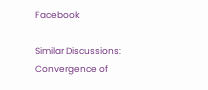Facebook

Similar Discussions: Convergence of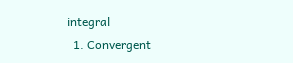integral
  1. Convergent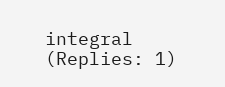integral (Replies: 1)